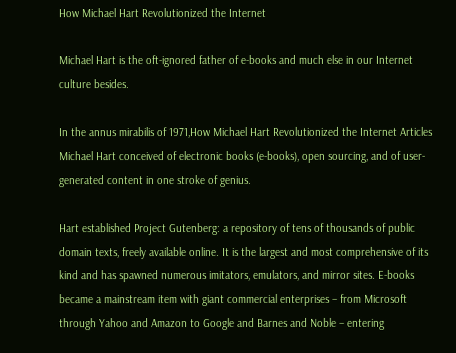How Michael Hart Revolutionized the Internet

Michael Hart is the oft-ignored father of e-books and much else in our Internet culture besides.

In the annus mirabilis of 1971,How Michael Hart Revolutionized the Internet Articles Michael Hart conceived of electronic books (e-books), open sourcing, and of user-generated content in one stroke of genius.

Hart established Project Gutenberg: a repository of tens of thousands of public domain texts, freely available online. It is the largest and most comprehensive of its kind and has spawned numerous imitators, emulators, and mirror sites. E-books became a mainstream item with giant commercial enterprises – from Microsoft through Yahoo and Amazon to Google and Barnes and Noble – entering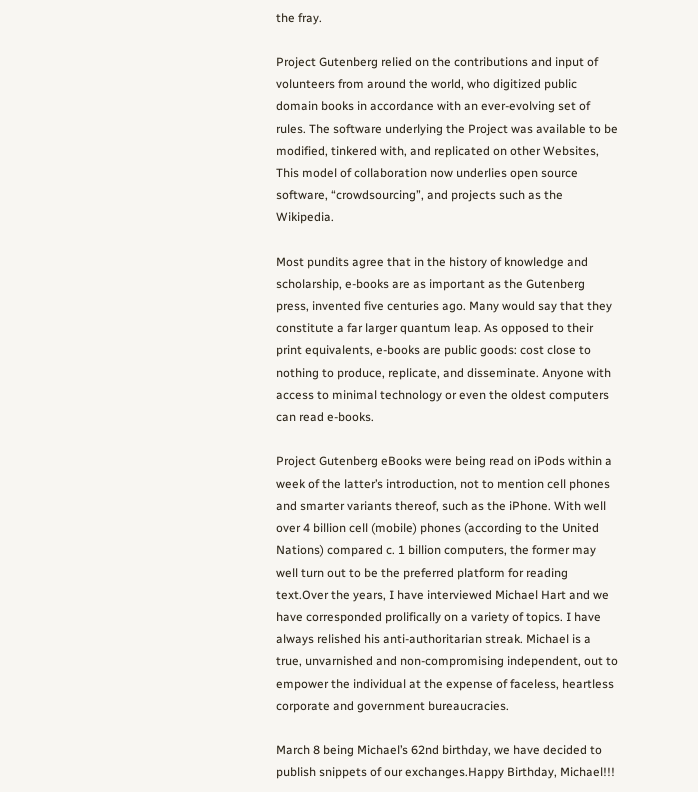the fray.

Project Gutenberg relied on the contributions and input of volunteers from around the world, who digitized public domain books in accordance with an ever-evolving set of rules. The software underlying the Project was available to be modified, tinkered with, and replicated on other Websites, This model of collaboration now underlies open source software, “crowdsourcing”, and projects such as the Wikipedia.

Most pundits agree that in the history of knowledge and scholarship, e-books are as important as the Gutenberg press, invented five centuries ago. Many would say that they constitute a far larger quantum leap. As opposed to their print equivalents, e-books are public goods: cost close to nothing to produce, replicate, and disseminate. Anyone with access to minimal technology or even the oldest computers can read e-books.

Project Gutenberg eBooks were being read on iPods within a week of the latter’s introduction, not to mention cell phones and smarter variants thereof, such as the iPhone. With well over 4 billion cell (mobile) phones (according to the United Nations) compared c. 1 billion computers, the former may well turn out to be the preferred platform for reading text.Over the years, I have interviewed Michael Hart and we have corresponded prolifically on a variety of topics. I have always relished his anti-authoritarian streak. Michael is a true, unvarnished and non-compromising independent, out to empower the individual at the expense of faceless, heartless corporate and government bureaucracies.

March 8 being Michael’s 62nd birthday, we have decided to publish snippets of our exchanges.Happy Birthday, Michael!!!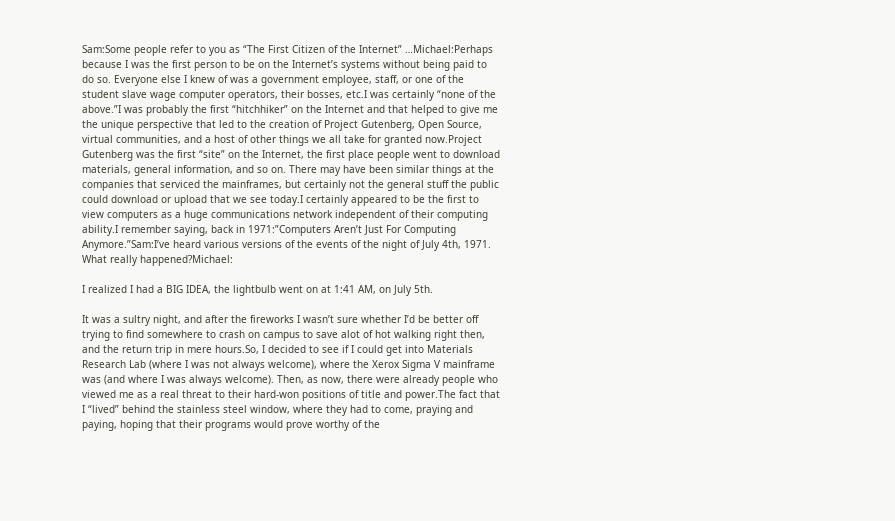Sam:Some people refer to you as “The First Citizen of the Internet” …Michael:Perhaps because I was the first person to be on the Internet’s systems without being paid to do so. Everyone else I knew of was a government employee, staff, or one of the student slave wage computer operators, their bosses, etc.I was certainly “none of the above.”I was probably the first “hitchhiker” on the Internet and that helped to give me the unique perspective that led to the creation of Project Gutenberg, Open Source, virtual communities, and a host of other things we all take for granted now.Project Gutenberg was the first “site” on the Internet, the first place people went to download materials, general information, and so on. There may have been similar things at the companies that serviced the mainframes, but certainly not the general stuff the public could download or upload that we see today.I certainly appeared to be the first to view computers as a huge communications network independent of their computing ability.I remember saying, back in 1971:”Computers Aren’t Just For Computing Anymore.”Sam:I’ve heard various versions of the events of the night of July 4th, 1971. What really happened?Michael:

I realized I had a BIG IDEA, the lightbulb went on at 1:41 AM, on July 5th.

It was a sultry night, and after the fireworks I wasn’t sure whether I’d be better off trying to find somewhere to crash on campus to save alot of hot walking right then, and the return trip in mere hours.So, I decided to see if I could get into Materials Research Lab (where I was not always welcome), where the Xerox Sigma V mainframe was (and where I was always welcome). Then, as now, there were already people who viewed me as a real threat to their hard-won positions of title and power.The fact that I “lived” behind the stainless steel window, where they had to come, praying and paying, hoping that their programs would prove worthy of the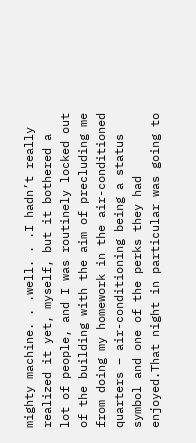mighty machine. . .well. . .I hadn’t really realized it yet, myself, but it bothered a lot of people, and I was routinely locked out of the building with the aim of precluding me from doing my homework in the air-conditioned quarters – air-conditioning being a status symbol and one of the perks they had enjoyed.That night in particular was going to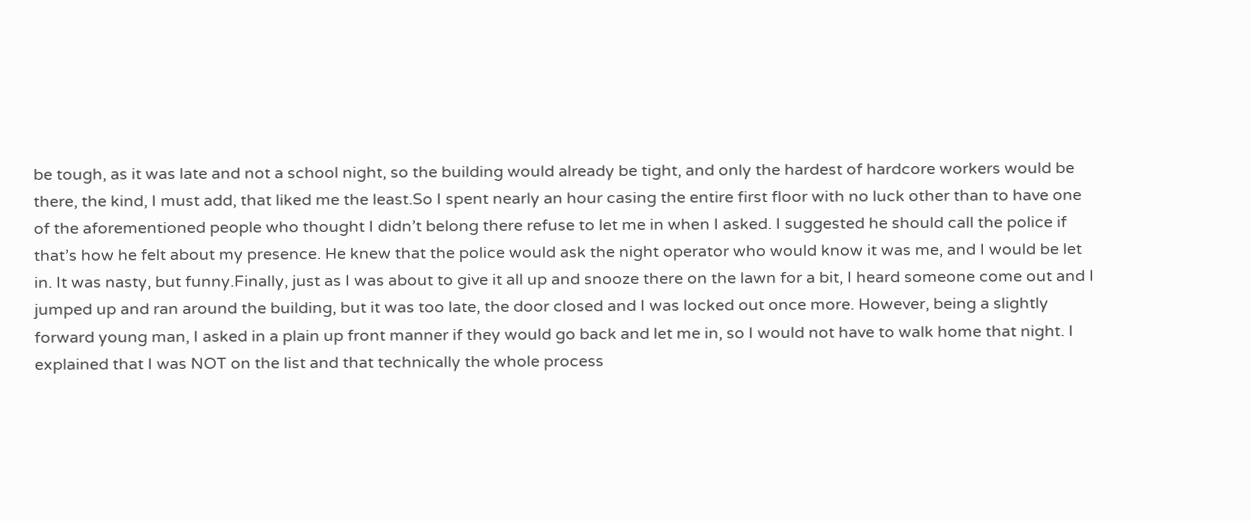be tough, as it was late and not a school night, so the building would already be tight, and only the hardest of hardcore workers would be there, the kind, I must add, that liked me the least.So I spent nearly an hour casing the entire first floor with no luck other than to have one of the aforementioned people who thought I didn’t belong there refuse to let me in when I asked. I suggested he should call the police if that’s how he felt about my presence. He knew that the police would ask the night operator who would know it was me, and I would be let in. It was nasty, but funny.Finally, just as I was about to give it all up and snooze there on the lawn for a bit, I heard someone come out and I jumped up and ran around the building, but it was too late, the door closed and I was locked out once more. However, being a slightly forward young man, I asked in a plain up front manner if they would go back and let me in, so I would not have to walk home that night. I explained that I was NOT on the list and that technically the whole process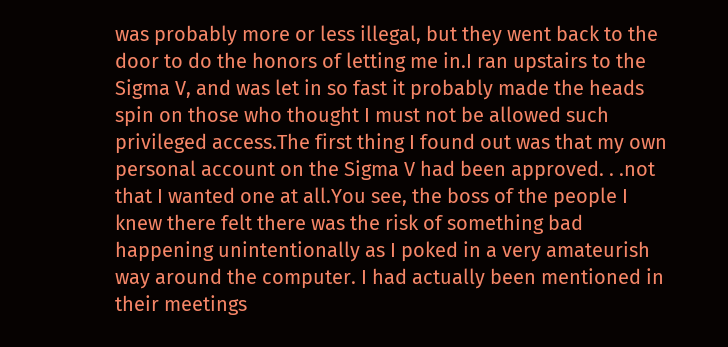was probably more or less illegal, but they went back to the door to do the honors of letting me in.I ran upstairs to the Sigma V, and was let in so fast it probably made the heads spin on those who thought I must not be allowed such privileged access.The first thing I found out was that my own personal account on the Sigma V had been approved. . .not that I wanted one at all.You see, the boss of the people I knew there felt there was the risk of something bad happening unintentionally as I poked in a very amateurish way around the computer. I had actually been mentioned in their meetings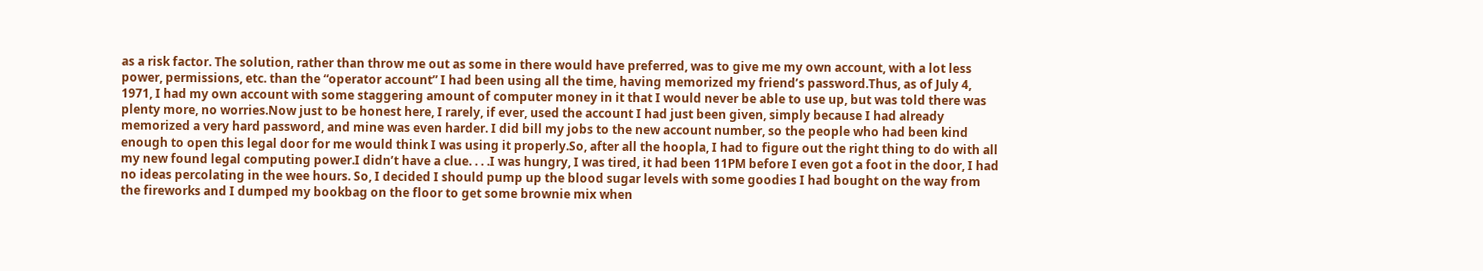as a risk factor. The solution, rather than throw me out as some in there would have preferred, was to give me my own account, with a lot less power, permissions, etc. than the “operator account” I had been using all the time, having memorized my friend’s password.Thus, as of July 4, 1971, I had my own account with some staggering amount of computer money in it that I would never be able to use up, but was told there was plenty more, no worries.Now just to be honest here, I rarely, if ever, used the account I had just been given, simply because I had already memorized a very hard password, and mine was even harder. I did bill my jobs to the new account number, so the people who had been kind enough to open this legal door for me would think I was using it properly.So, after all the hoopla, I had to figure out the right thing to do with all my new found legal computing power.I didn’t have a clue. . . .I was hungry, I was tired, it had been 11PM before I even got a foot in the door, I had no ideas percolating in the wee hours. So, I decided I should pump up the blood sugar levels with some goodies I had bought on the way from the fireworks and I dumped my bookbag on the floor to get some brownie mix when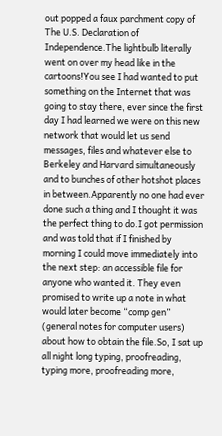out popped a faux parchment copy of The U.S. Declaration of Independence.The lightbulb literally went on over my head like in the cartoons!You see I had wanted to put something on the Internet that was going to stay there, ever since the first day I had learned we were on this new network that would let us send messages, files and whatever else to Berkeley and Harvard simultaneously and to bunches of other hotshot places in between.Apparently no one had ever done such a thing and I thought it was the perfect thing to do.I got permission and was told that if I finished by morning I could move immediately into the next step: an accessible file for anyone who wanted it. They even promised to write up a note in what would later become “comp gen” (general notes for computer users) about how to obtain the file.So, I sat up all night long typing, proofreading, typing more, proofreading more,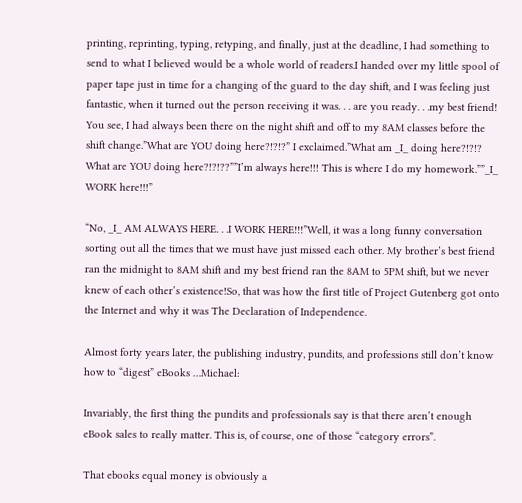printing, reprinting, typing, retyping, and finally, just at the deadline, I had something to send to what I believed would be a whole world of readers.I handed over my little spool of paper tape just in time for a changing of the guard to the day shift, and I was feeling just fantastic, when it turned out the person receiving it was. . . are you ready. . .my best friend! You see, I had always been there on the night shift and off to my 8AM classes before the shift change.”What are YOU doing here?!?!?” I exclaimed.”What am _I_ doing here?!?!? What are YOU doing here?!?!??””I’m always here!!! This is where I do my homework.””_I_ WORK here!!!”

“No, _I_ AM ALWAYS HERE. . .I WORK HERE!!!”Well, it was a long funny conversation sorting out all the times that we must have just missed each other. My brother’s best friend ran the midnight to 8AM shift and my best friend ran the 8AM to 5PM shift, but we never knew of each other’s existence!So, that was how the first title of Project Gutenberg got onto the Internet and why it was The Declaration of Independence.

Almost forty years later, the publishing industry, pundits, and professions still don’t know how to “digest” eBooks …Michael:

Invariably, the first thing the pundits and professionals say is that there aren’t enough eBook sales to really matter. This is, of course, one of those “category errors”.

That ebooks equal money is obviously a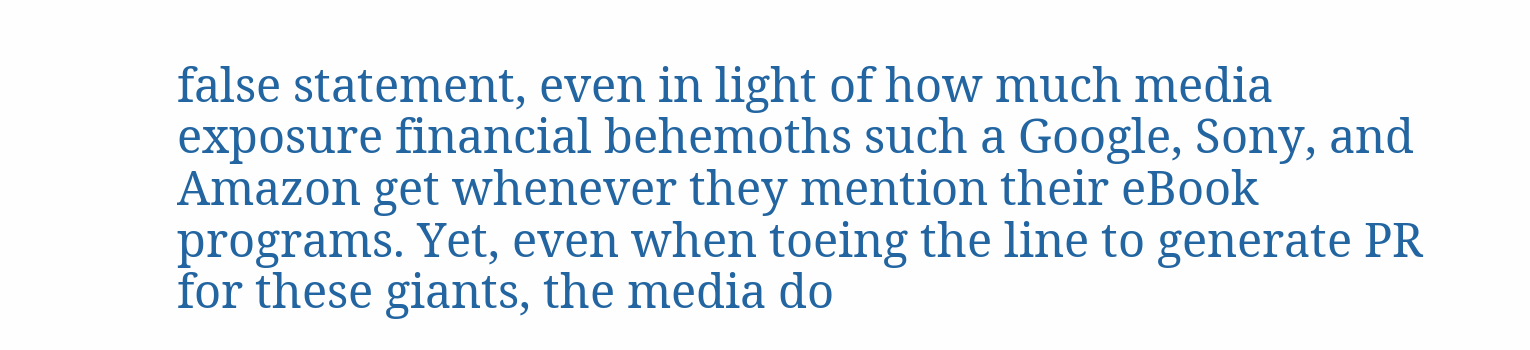false statement, even in light of how much media exposure financial behemoths such a Google, Sony, and Amazon get whenever they mention their eBook programs. Yet, even when toeing the line to generate PR for these giants, the media do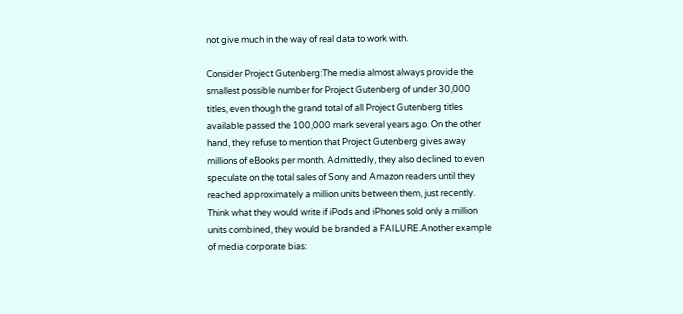not give much in the way of real data to work with.

Consider Project Gutenberg:The media almost always provide the smallest possible number for Project Gutenberg of under 30,000 titles, even though the grand total of all Project Gutenberg titles available passed the 100,000 mark several years ago. On the other hand, they refuse to mention that Project Gutenberg gives away millions of eBooks per month. Admittedly, they also declined to even speculate on the total sales of Sony and Amazon readers until they reached approximately a million units between them, just recently. Think what they would write if iPods and iPhones sold only a million units combined, they would be branded a FAILURE.Another example of media corporate bias: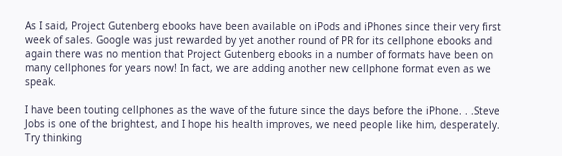As I said, Project Gutenberg ebooks have been available on iPods and iPhones since their very first week of sales. Google was just rewarded by yet another round of PR for its cellphone ebooks and again there was no mention that Project Gutenberg ebooks in a number of formats have been on many cellphones for years now! In fact, we are adding another new cellphone format even as we speak.

I have been touting cellphones as the wave of the future since the days before the iPhone. . .Steve Jobs is one of the brightest, and I hope his health improves, we need people like him, desperately. Try thinking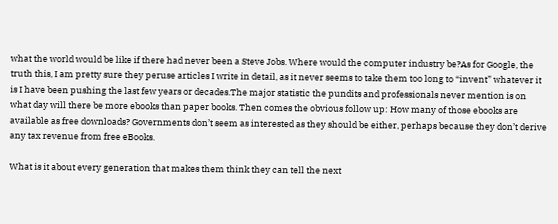what the world would be like if there had never been a Steve Jobs. Where would the computer industry be?As for Google, the truth this, I am pretty sure they peruse articles I write in detail, as it never seems to take them too long to “invent” whatever it is I have been pushing the last few years or decades.The major statistic the pundits and professionals never mention is on what day will there be more ebooks than paper books. Then comes the obvious follow up: How many of those ebooks are available as free downloads? Governments don’t seem as interested as they should be either, perhaps because they don’t derive any tax revenue from free eBooks.

What is it about every generation that makes them think they can tell the next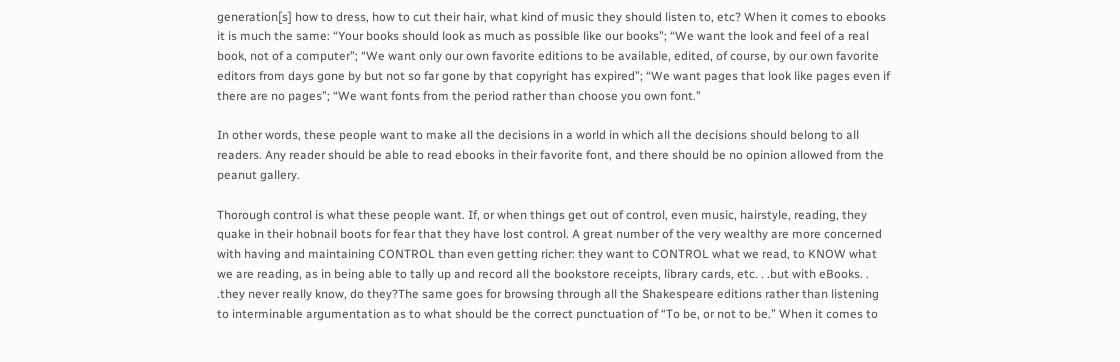generation[s] how to dress, how to cut their hair, what kind of music they should listen to, etc? When it comes to ebooks it is much the same: “Your books should look as much as possible like our books”; “We want the look and feel of a real book, not of a computer”; “We want only our own favorite editions to be available, edited, of course, by our own favorite editors from days gone by but not so far gone by that copyright has expired”; “We want pages that look like pages even if there are no pages”; “We want fonts from the period rather than choose you own font.”

In other words, these people want to make all the decisions in a world in which all the decisions should belong to all readers. Any reader should be able to read ebooks in their favorite font, and there should be no opinion allowed from the peanut gallery.

Thorough control is what these people want. If, or when things get out of control, even music, hairstyle, reading, they quake in their hobnail boots for fear that they have lost control. A great number of the very wealthy are more concerned with having and maintaining CONTROL than even getting richer: they want to CONTROL what we read, to KNOW what we are reading, as in being able to tally up and record all the bookstore receipts, library cards, etc. . .but with eBooks. . .they never really know, do they?The same goes for browsing through all the Shakespeare editions rather than listening to interminable argumentation as to what should be the correct punctuation of “To be, or not to be.” When it comes to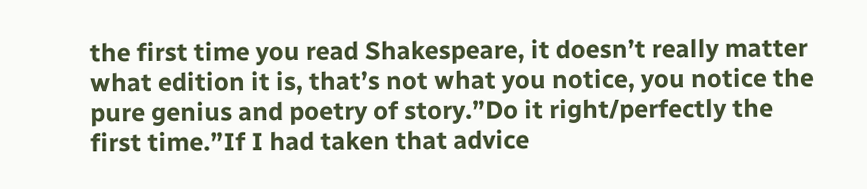the first time you read Shakespeare, it doesn’t really matter what edition it is, that’s not what you notice, you notice the pure genius and poetry of story.”Do it right/perfectly the first time.”If I had taken that advice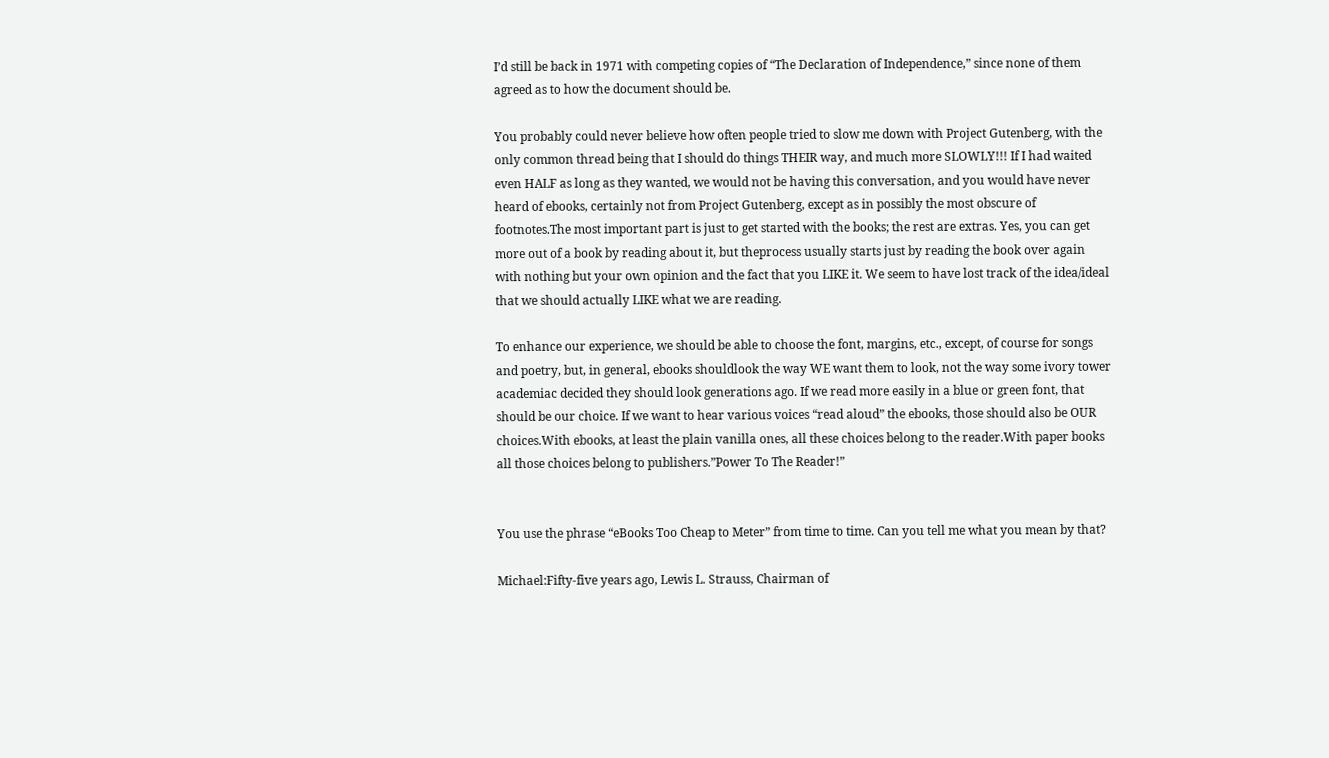I’d still be back in 1971 with competing copies of “The Declaration of Independence,” since none of them agreed as to how the document should be.

You probably could never believe how often people tried to slow me down with Project Gutenberg, with the only common thread being that I should do things THEIR way, and much more SLOWLY!!! If I had waited even HALF as long as they wanted, we would not be having this conversation, and you would have never heard of ebooks, certainly not from Project Gutenberg, except as in possibly the most obscure of footnotes.The most important part is just to get started with the books; the rest are extras. Yes, you can get more out of a book by reading about it, but theprocess usually starts just by reading the book over again with nothing but your own opinion and the fact that you LIKE it. We seem to have lost track of the idea/ideal that we should actually LIKE what we are reading.

To enhance our experience, we should be able to choose the font, margins, etc., except, of course for songs and poetry, but, in general, ebooks shouldlook the way WE want them to look, not the way some ivory tower academiac decided they should look generations ago. If we read more easily in a blue or green font, that should be our choice. If we want to hear various voices “read aloud” the ebooks, those should also be OUR choices.With ebooks, at least the plain vanilla ones, all these choices belong to the reader.With paper books all those choices belong to publishers.”Power To The Reader!”


You use the phrase “eBooks Too Cheap to Meter” from time to time. Can you tell me what you mean by that?

Michael:Fifty-five years ago, Lewis L. Strauss, Chairman of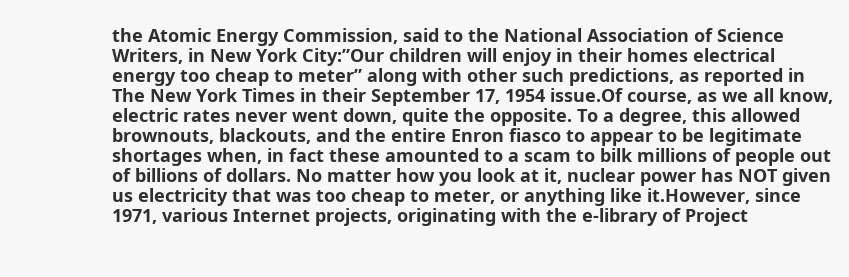the Atomic Energy Commission, said to the National Association of Science Writers, in New York City:”Our children will enjoy in their homes electrical energy too cheap to meter” along with other such predictions, as reported in The New York Times in their September 17, 1954 issue.Of course, as we all know, electric rates never went down, quite the opposite. To a degree, this allowed brownouts, blackouts, and the entire Enron fiasco to appear to be legitimate shortages when, in fact these amounted to a scam to bilk millions of people out of billions of dollars. No matter how you look at it, nuclear power has NOT given us electricity that was too cheap to meter, or anything like it.However, since 1971, various Internet projects, originating with the e-library of Project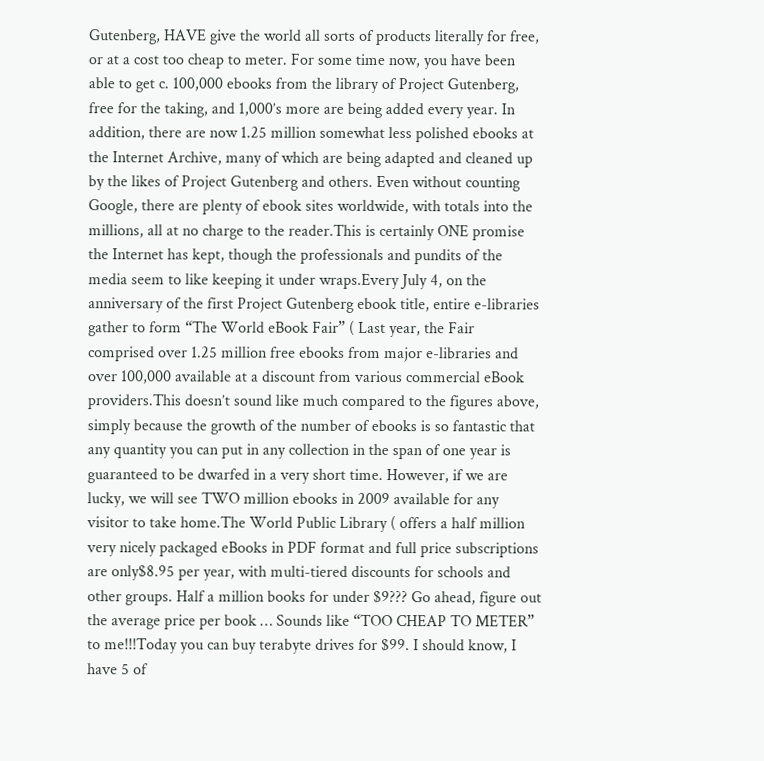Gutenberg, HAVE give the world all sorts of products literally for free, or at a cost too cheap to meter. For some time now, you have been able to get c. 100,000 ebooks from the library of Project Gutenberg, free for the taking, and 1,000’s more are being added every year. In addition, there are now 1.25 million somewhat less polished ebooks at the Internet Archive, many of which are being adapted and cleaned up by the likes of Project Gutenberg and others. Even without counting Google, there are plenty of ebook sites worldwide, with totals into the millions, all at no charge to the reader.This is certainly ONE promise the Internet has kept, though the professionals and pundits of the media seem to like keeping it under wraps.Every July 4, on the anniversary of the first Project Gutenberg ebook title, entire e-libraries gather to form “The World eBook Fair” ( Last year, the Fair comprised over 1.25 million free ebooks from major e-libraries and over 100,000 available at a discount from various commercial eBook providers.This doesn’t sound like much compared to the figures above, simply because the growth of the number of ebooks is so fantastic that any quantity you can put in any collection in the span of one year is guaranteed to be dwarfed in a very short time. However, if we are lucky, we will see TWO million ebooks in 2009 available for any visitor to take home.The World Public Library ( offers a half million very nicely packaged eBooks in PDF format and full price subscriptions are only$8.95 per year, with multi-tiered discounts for schools and other groups. Half a million books for under $9??? Go ahead, figure out the average price per book … Sounds like “TOO CHEAP TO METER” to me!!!Today you can buy terabyte drives for $99. I should know, I have 5 of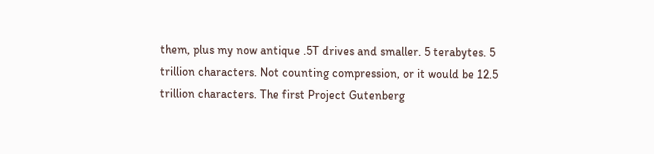them, plus my now antique .5T drives and smaller. 5 terabytes. 5 trillion characters. Not counting compression, or it would be 12.5 trillion characters. The first Project Gutenberg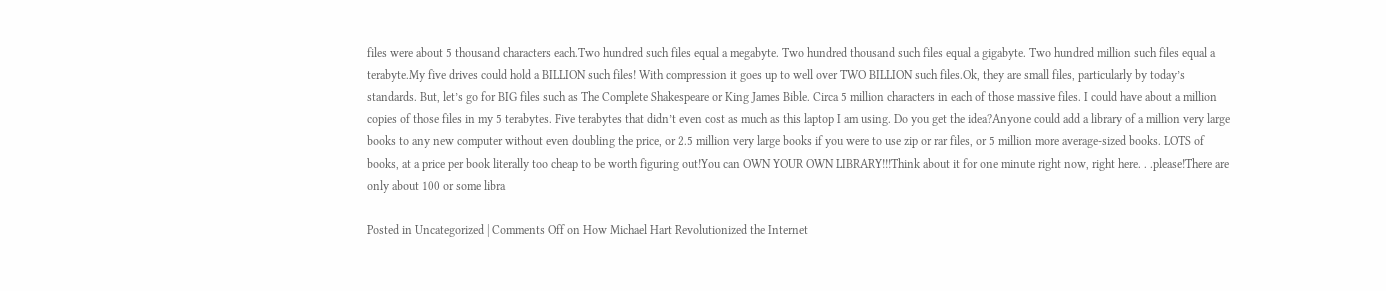files were about 5 thousand characters each.Two hundred such files equal a megabyte. Two hundred thousand such files equal a gigabyte. Two hundred million such files equal a terabyte.My five drives could hold a BILLION such files! With compression it goes up to well over TWO BILLION such files.Ok, they are small files, particularly by today’s standards. But, let’s go for BIG files such as The Complete Shakespeare or King James Bible. Circa 5 million characters in each of those massive files. I could have about a million copies of those files in my 5 terabytes. Five terabytes that didn’t even cost as much as this laptop I am using. Do you get the idea?Anyone could add a library of a million very large books to any new computer without even doubling the price, or 2.5 million very large books if you were to use zip or rar files, or 5 million more average-sized books. LOTS of books, at a price per book literally too cheap to be worth figuring out!You can OWN YOUR OWN LIBRARY!!!Think about it for one minute right now, right here. . .please!There are only about 100 or some libra

Posted in Uncategorized | Comments Off on How Michael Hart Revolutionized the Internet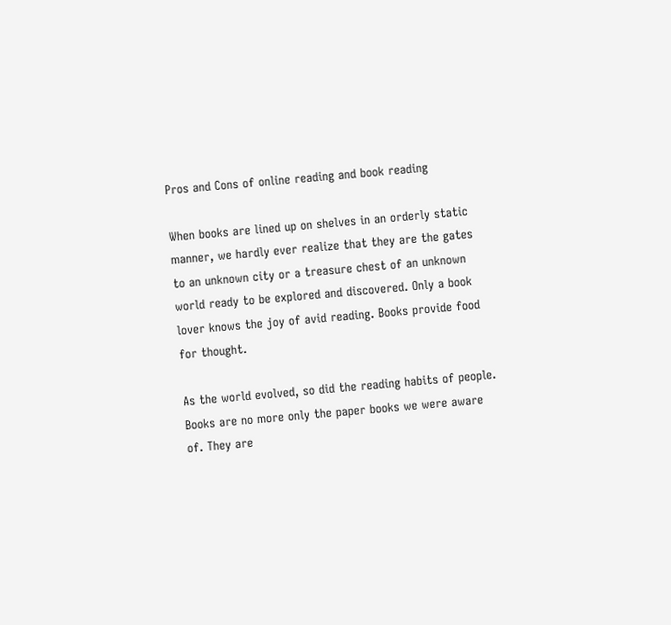Pros and Cons of online reading and book reading

When books are lined up on shelves in an orderly static manner, we hardly ever realize that they are the gates to an unknown city or a treasure chest of an unknown world ready to be explored and discovered. Only a book lover knows the joy of avid reading. Books provide food for thought.

As the world evolved, so did the reading habits of people. Books are no more only the paper books we were aware of. They are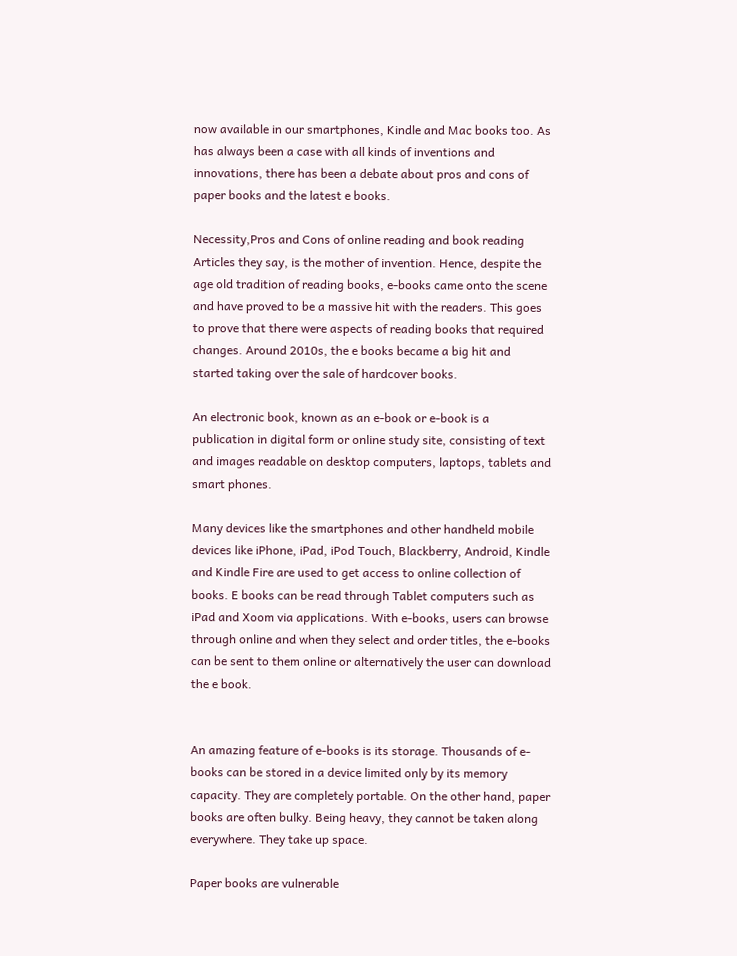now available in our smartphones, Kindle and Mac books too. As has always been a case with all kinds of inventions and innovations, there has been a debate about pros and cons of paper books and the latest e books.

Necessity,Pros and Cons of online reading and book reading Articles they say, is the mother of invention. Hence, despite the age old tradition of reading books, e-books came onto the scene and have proved to be a massive hit with the readers. This goes to prove that there were aspects of reading books that required changes. Around 2010s, the e books became a big hit and started taking over the sale of hardcover books.

An electronic book, known as an e-book or e-book is a publication in digital form or online study site, consisting of text and images readable on desktop computers, laptops, tablets and smart phones.

Many devices like the smartphones and other handheld mobile devices like iPhone, iPad, iPod Touch, Blackberry, Android, Kindle and Kindle Fire are used to get access to online collection of books. E books can be read through Tablet computers such as iPad and Xoom via applications. With e-books, users can browse through online and when they select and order titles, the e-books can be sent to them online or alternatively the user can download the e book.


An amazing feature of e-books is its storage. Thousands of e-books can be stored in a device limited only by its memory capacity. They are completely portable. On the other hand, paper books are often bulky. Being heavy, they cannot be taken along everywhere. They take up space.

Paper books are vulnerable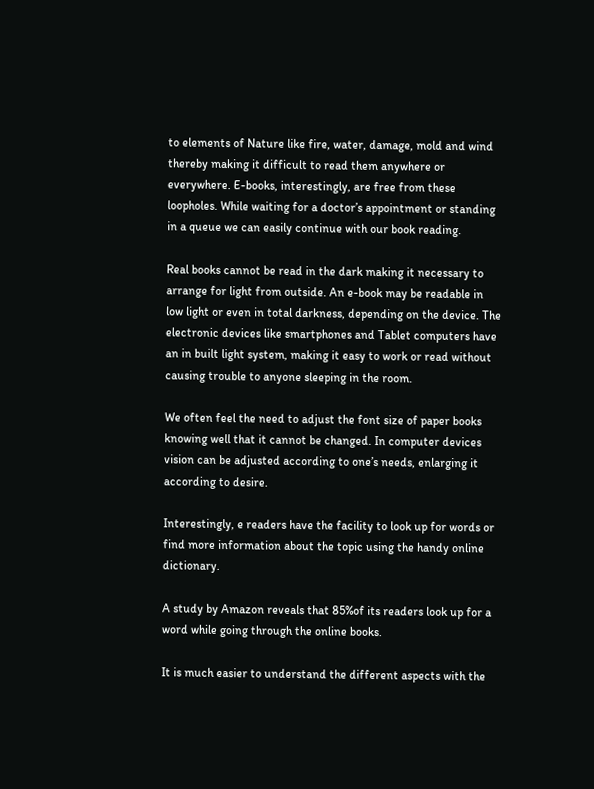to elements of Nature like fire, water, damage, mold and wind thereby making it difficult to read them anywhere or everywhere. E-books, interestingly, are free from these loopholes. While waiting for a doctor’s appointment or standing in a queue we can easily continue with our book reading.

Real books cannot be read in the dark making it necessary to arrange for light from outside. An e-book may be readable in low light or even in total darkness, depending on the device. The electronic devices like smartphones and Tablet computers have an in built light system, making it easy to work or read without causing trouble to anyone sleeping in the room.

We often feel the need to adjust the font size of paper books knowing well that it cannot be changed. In computer devices vision can be adjusted according to one’s needs, enlarging it according to desire.

Interestingly, e readers have the facility to look up for words or find more information about the topic using the handy online dictionary.

A study by Amazon reveals that 85%of its readers look up for a word while going through the online books.

It is much easier to understand the different aspects with the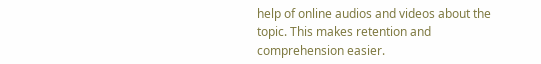help of online audios and videos about the topic. This makes retention and comprehension easier.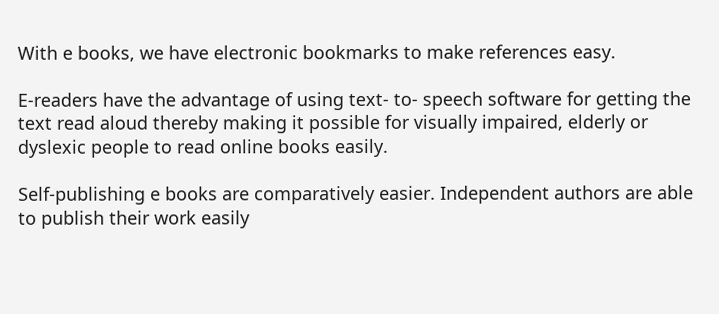With e books, we have electronic bookmarks to make references easy.

E-readers have the advantage of using text- to- speech software for getting the text read aloud thereby making it possible for visually impaired, elderly or dyslexic people to read online books easily.

Self-publishing e books are comparatively easier. Independent authors are able to publish their work easily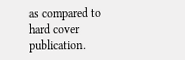as compared to hard cover publication.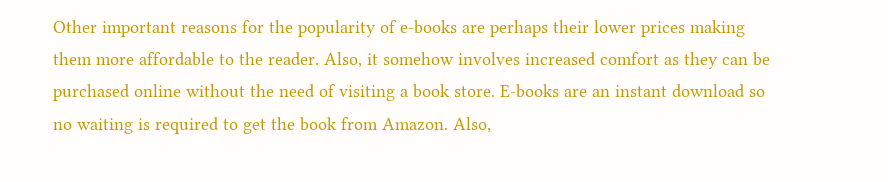Other important reasons for the popularity of e-books are perhaps their lower prices making them more affordable to the reader. Also, it somehow involves increased comfort as they can be purchased online without the need of visiting a book store. E-books are an instant download so no waiting is required to get the book from Amazon. Also,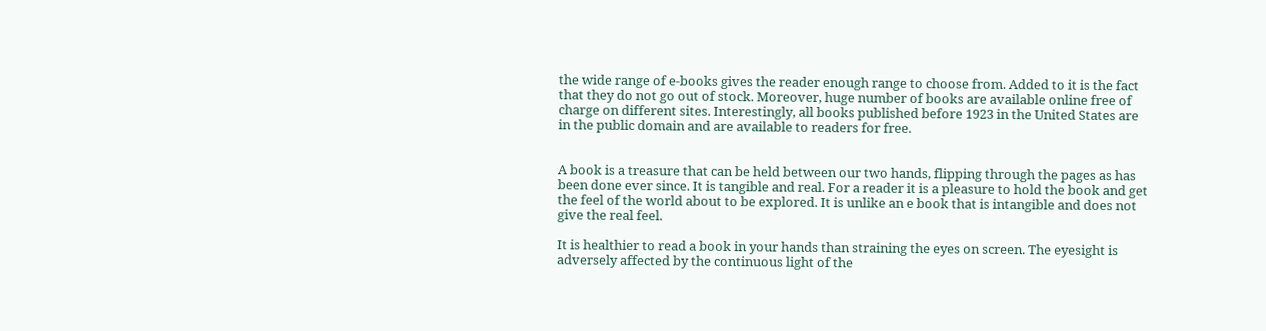the wide range of e-books gives the reader enough range to choose from. Added to it is the fact that they do not go out of stock. Moreover, huge number of books are available online free of charge on different sites. Interestingly, all books published before 1923 in the United States are in the public domain and are available to readers for free.


A book is a treasure that can be held between our two hands, flipping through the pages as has been done ever since. It is tangible and real. For a reader it is a pleasure to hold the book and get the feel of the world about to be explored. It is unlike an e book that is intangible and does not give the real feel.

It is healthier to read a book in your hands than straining the eyes on screen. The eyesight is adversely affected by the continuous light of the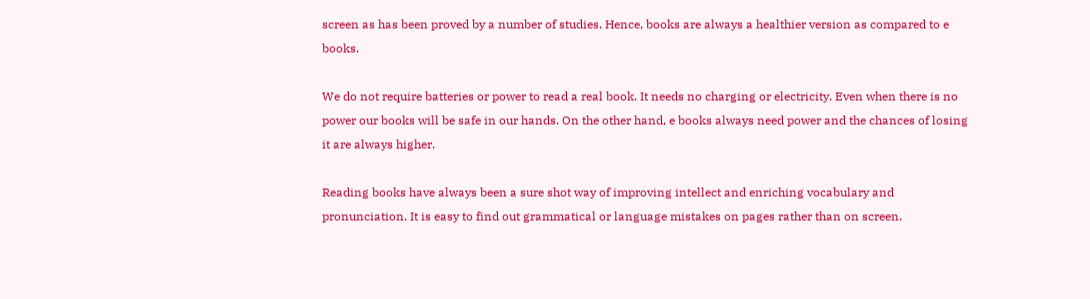screen as has been proved by a number of studies. Hence, books are always a healthier version as compared to e books.

We do not require batteries or power to read a real book. It needs no charging or electricity. Even when there is no power our books will be safe in our hands. On the other hand, e books always need power and the chances of losing it are always higher.

Reading books have always been a sure shot way of improving intellect and enriching vocabulary and pronunciation. It is easy to find out grammatical or language mistakes on pages rather than on screen.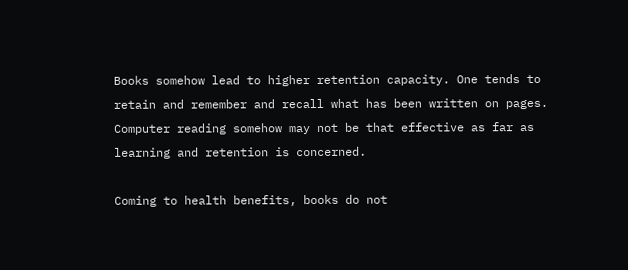Books somehow lead to higher retention capacity. One tends to retain and remember and recall what has been written on pages. Computer reading somehow may not be that effective as far as learning and retention is concerned.

Coming to health benefits, books do not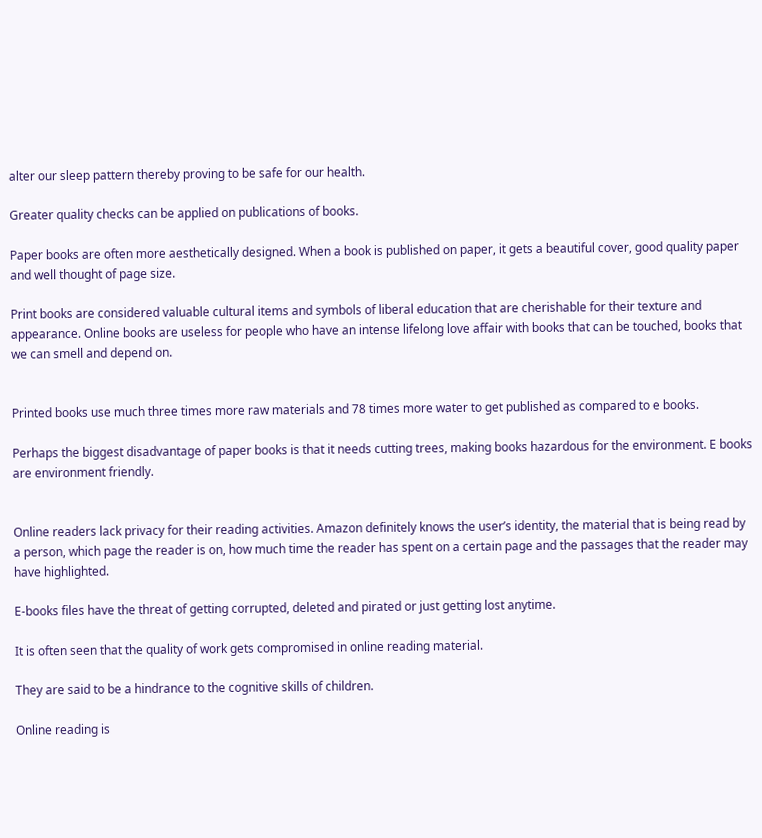alter our sleep pattern thereby proving to be safe for our health.

Greater quality checks can be applied on publications of books.

Paper books are often more aesthetically designed. When a book is published on paper, it gets a beautiful cover, good quality paper and well thought of page size.

Print books are considered valuable cultural items and symbols of liberal education that are cherishable for their texture and appearance. Online books are useless for people who have an intense lifelong love affair with books that can be touched, books that we can smell and depend on.


Printed books use much three times more raw materials and 78 times more water to get published as compared to e books.

Perhaps the biggest disadvantage of paper books is that it needs cutting trees, making books hazardous for the environment. E books are environment friendly.


Online readers lack privacy for their reading activities. Amazon definitely knows the user’s identity, the material that is being read by a person, which page the reader is on, how much time the reader has spent on a certain page and the passages that the reader may have highlighted.

E-books files have the threat of getting corrupted, deleted and pirated or just getting lost anytime.

It is often seen that the quality of work gets compromised in online reading material.

They are said to be a hindrance to the cognitive skills of children.

Online reading is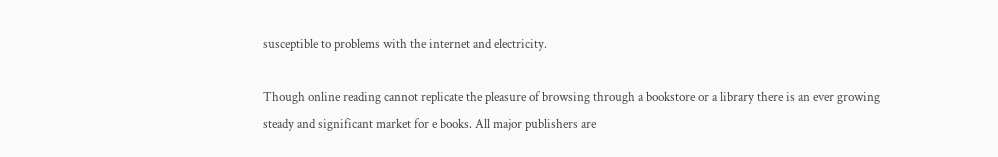susceptible to problems with the internet and electricity.

Though online reading cannot replicate the pleasure of browsing through a bookstore or a library there is an ever growing steady and significant market for e books. All major publishers are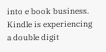into e book business. Kindle is experiencing a double digit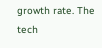growth rate. The tech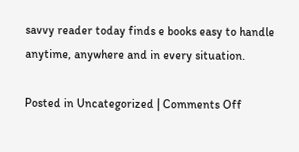savvy reader today finds e books easy to handle anytime, anywhere and in every situation.

Posted in Uncategorized | Comments Off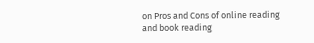on Pros and Cons of online reading and book reading